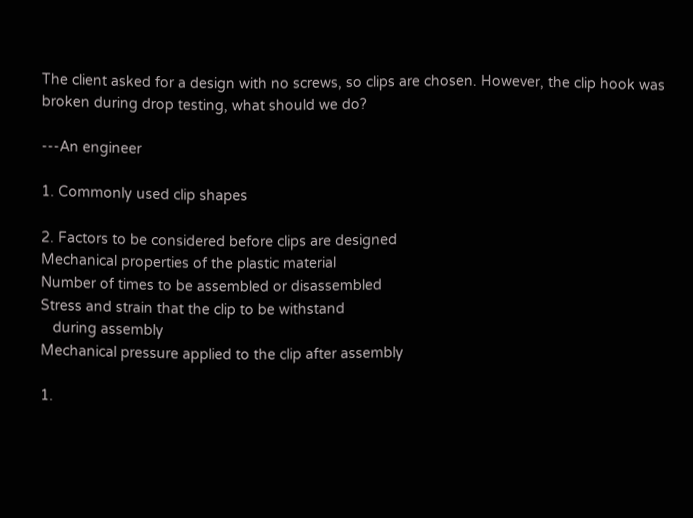The client asked for a design with no screws, so clips are chosen. However, the clip hook was broken during drop testing, what should we do?

---An engineer

1. Commonly used clip shapes

2. Factors to be considered before clips are designed
Mechanical properties of the plastic material
Number of times to be assembled or disassembled
Stress and strain that the clip to be withstand
   during assembly
Mechanical pressure applied to the clip after assembly

1.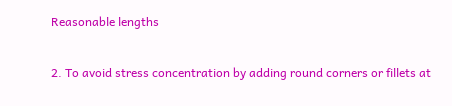Reasonable lengths

2. To avoid stress concentration by adding round corners or fillets at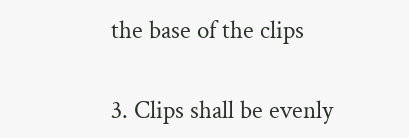the base of the clips

3. Clips shall be evenly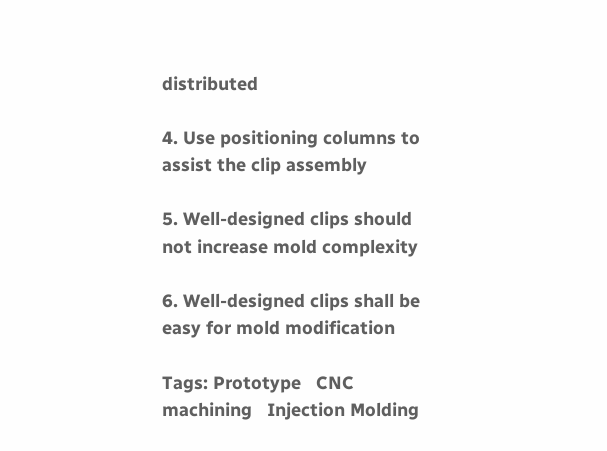distributed

4. Use positioning columns to assist the clip assembly

5. Well-designed clips should not increase mold complexity

6. Well-designed clips shall be easy for mold modification

Tags: Prototype   CNC machining   Injection Molding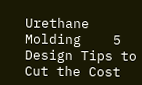Urethane Molding    5 Design Tips to Cut the Cost